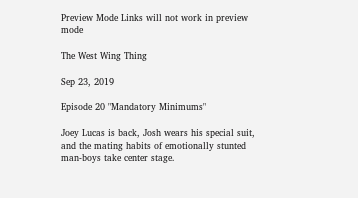Preview Mode Links will not work in preview mode

The West Wing Thing

Sep 23, 2019

Episode 20 "Mandatory Minimums"

Joey Lucas is back, Josh wears his special suit, and the mating habits of emotionally stunted man-boys take center stage.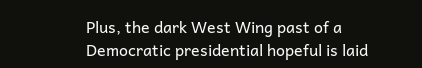Plus, the dark West Wing past of a Democratic presidential hopeful is laid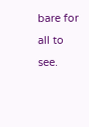bare for all to see.